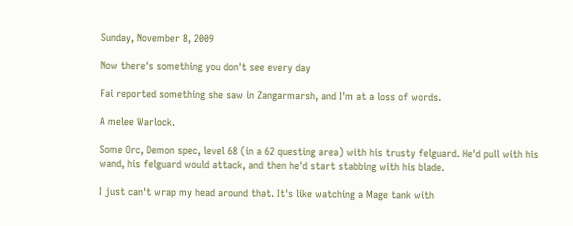Sunday, November 8, 2009

Now there's something you don't see every day

Fai reported something she saw in Zangarmarsh, and I'm at a loss of words.

A melee Warlock.

Some Orc, Demon spec, level 68 (in a 62 questing area) with his trusty felguard. He'd pull with his wand, his felguard would attack, and then he'd start stabbing with his blade.

I just can't wrap my head around that. It's like watching a Mage tank with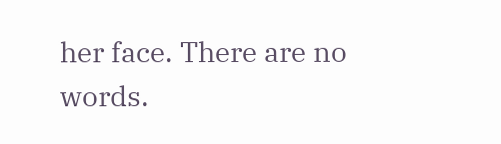her face. There are no words.